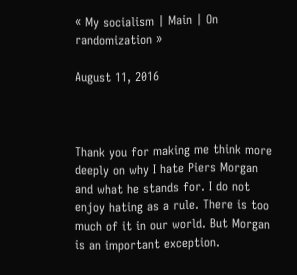« My socialism | Main | On randomization »

August 11, 2016



Thank you for making me think more deeply on why I hate Piers Morgan and what he stands for. I do not enjoy hating as a rule. There is too much of it in our world. But Morgan is an important exception.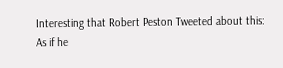Interesting that Robert Peston Tweeted about this:
As if he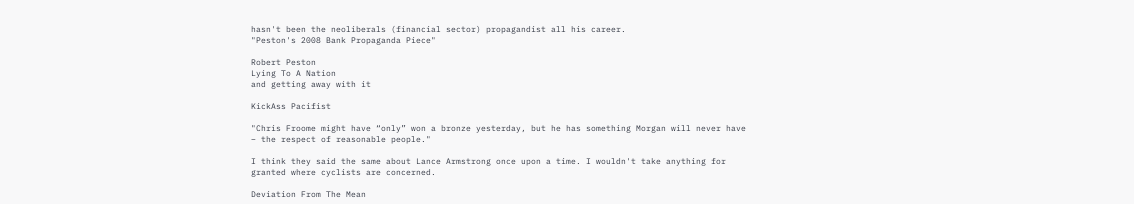hasn't been the neoliberals (financial sector) propagandist all his career.
"Peston's 2008 Bank Propaganda Piece"

Robert Peston
Lying To A Nation
and getting away with it

KickAss Pacifist

"Chris Froome might have “only” won a bronze yesterday, but he has something Morgan will never have – the respect of reasonable people."

I think they said the same about Lance Armstrong once upon a time. I wouldn't take anything for granted where cyclists are concerned.

Deviation From The Mean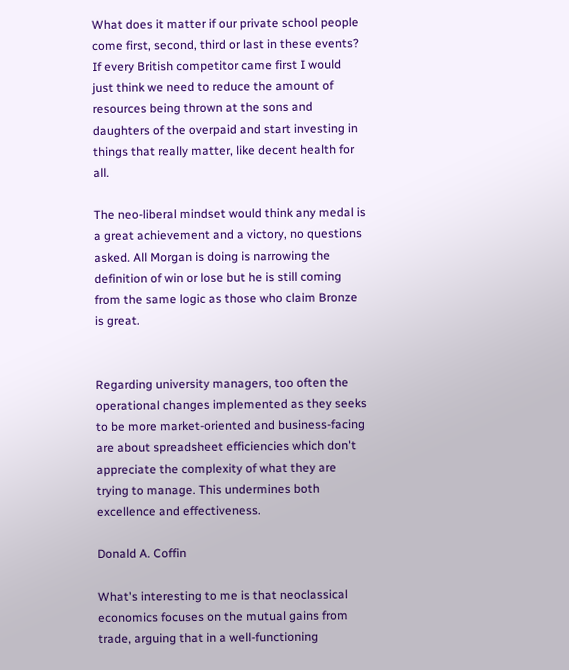What does it matter if our private school people come first, second, third or last in these events? If every British competitor came first I would just think we need to reduce the amount of resources being thrown at the sons and daughters of the overpaid and start investing in things that really matter, like decent health for all.

The neo-liberal mindset would think any medal is a great achievement and a victory, no questions asked. All Morgan is doing is narrowing the definition of win or lose but he is still coming from the same logic as those who claim Bronze is great.


Regarding university managers, too often the operational changes implemented as they seeks to be more market-oriented and business-facing are about spreadsheet efficiencies which don't appreciate the complexity of what they are trying to manage. This undermines both excellence and effectiveness.

Donald A. Coffin

What's interesting to me is that neoclassical economics focuses on the mutual gains from trade, arguing that in a well-functioning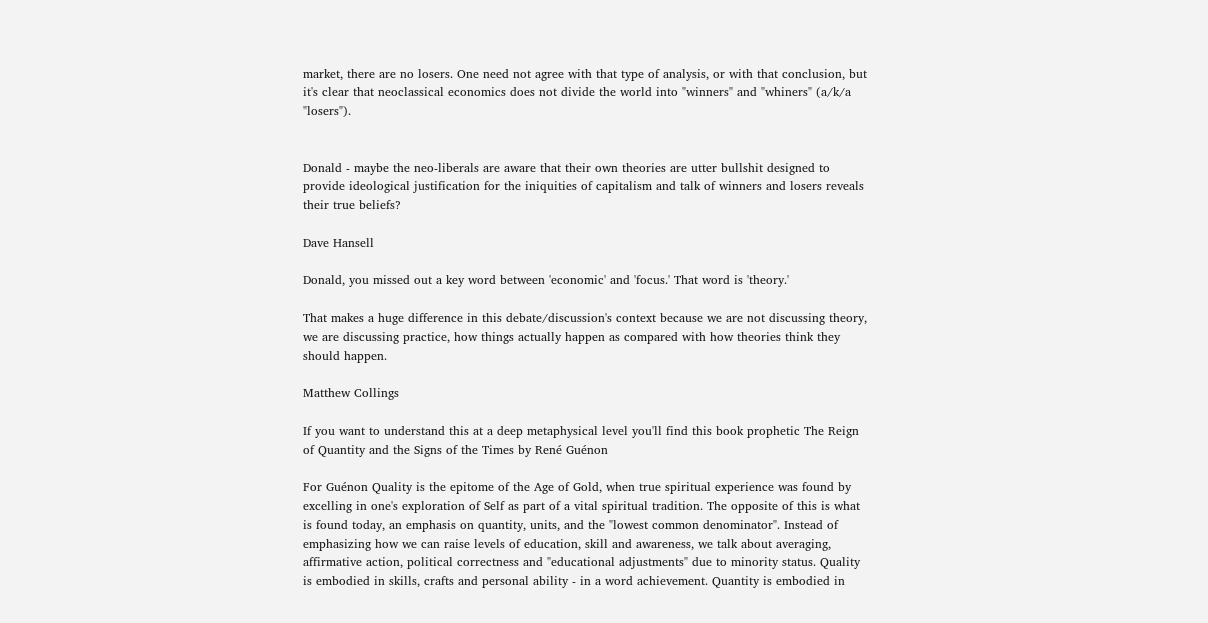market, there are no losers. One need not agree with that type of analysis, or with that conclusion, but it's clear that neoclassical economics does not divide the world into "winners" and "whiners" (a/k/a "losers").


Donald - maybe the neo-liberals are aware that their own theories are utter bullshit designed to provide ideological justification for the iniquities of capitalism and talk of winners and losers reveals their true beliefs?

Dave Hansell

Donald, you missed out a key word between 'economic' and 'focus.' That word is 'theory.'

That makes a huge difference in this debate/discussion's context because we are not discussing theory, we are discussing practice, how things actually happen as compared with how theories think they should happen.

Matthew Collings

If you want to understand this at a deep metaphysical level you'll find this book prophetic The Reign of Quantity and the Signs of the Times by René Guénon

For Guénon Quality is the epitome of the Age of Gold, when true spiritual experience was found by excelling in one's exploration of Self as part of a vital spiritual tradition. The opposite of this is what is found today, an emphasis on quantity, units, and the "lowest common denominator". Instead of emphasizing how we can raise levels of education, skill and awareness, we talk about averaging, affirmative action, political correctness and "educational adjustments" due to minority status. Quality is embodied in skills, crafts and personal ability - in a word achievement. Quantity is embodied in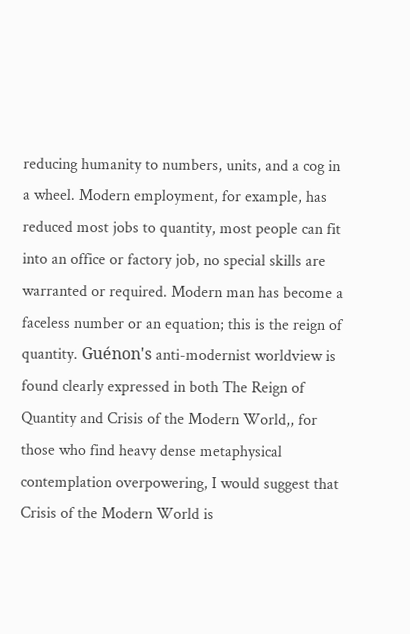reducing humanity to numbers, units, and a cog in a wheel. Modern employment, for example, has reduced most jobs to quantity, most people can fit into an office or factory job, no special skills are warranted or required. Modern man has become a faceless number or an equation; this is the reign of quantity. Guénon's anti-modernist worldview is found clearly expressed in both The Reign of Quantity and Crisis of the Modern World,, for those who find heavy dense metaphysical contemplation overpowering, I would suggest that Crisis of the Modern World is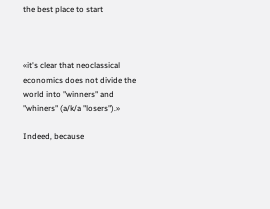the best place to start



«it's clear that neoclassical economics does not divide the world into "winners" and "whiners" (a/k/a "losers").»

Indeed, because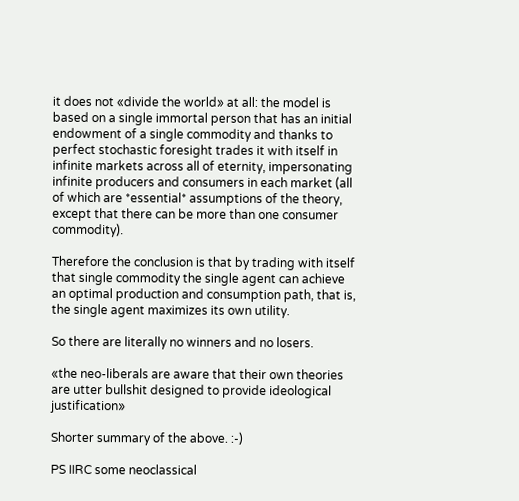it does not «divide the world» at all: the model is based on a single immortal person that has an initial endowment of a single commodity and thanks to perfect stochastic foresight trades it with itself in infinite markets across all of eternity, impersonating infinite producers and consumers in each market (all of which are *essential* assumptions of the theory, except that there can be more than one consumer commodity).

Therefore the conclusion is that by trading with itself that single commodity the single agent can achieve an optimal production and consumption path, that is, the single agent maximizes its own utility.

So there are literally no winners and no losers.

«the neo-liberals are aware that their own theories are utter bullshit designed to provide ideological justification»

Shorter summary of the above. :-)

PS IIRC some neoclassical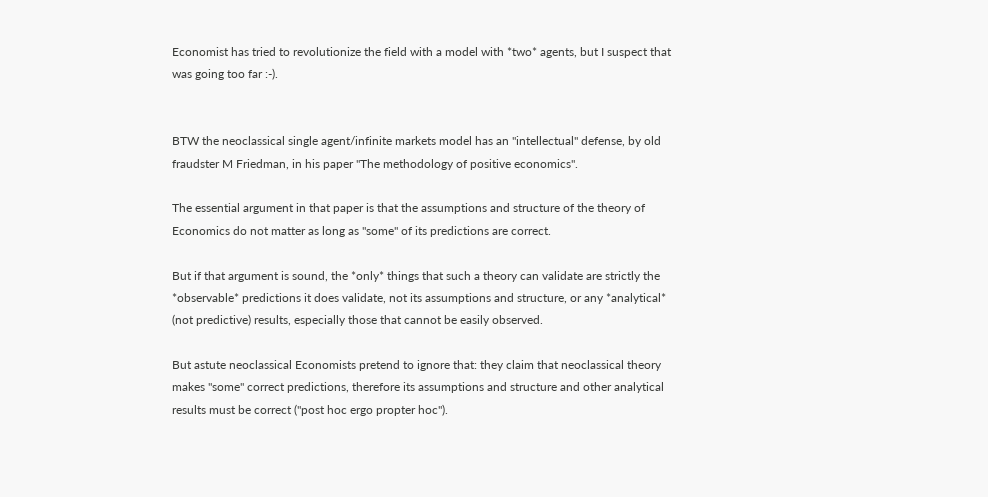Economist has tried to revolutionize the field with a model with *two* agents, but I suspect that was going too far :-).


BTW the neoclassical single agent/infinite markets model has an "intellectual" defense, by old fraudster M Friedman, in his paper "The methodology of positive economics".

The essential argument in that paper is that the assumptions and structure of the theory of Economics do not matter as long as "some" of its predictions are correct.

But if that argument is sound, the *only* things that such a theory can validate are strictly the *observable* predictions it does validate, not its assumptions and structure, or any *analytical* (not predictive) results, especially those that cannot be easily observed.

But astute neoclassical Economists pretend to ignore that: they claim that neoclassical theory makes "some" correct predictions, therefore its assumptions and structure and other analytical results must be correct ("post hoc ergo propter hoc").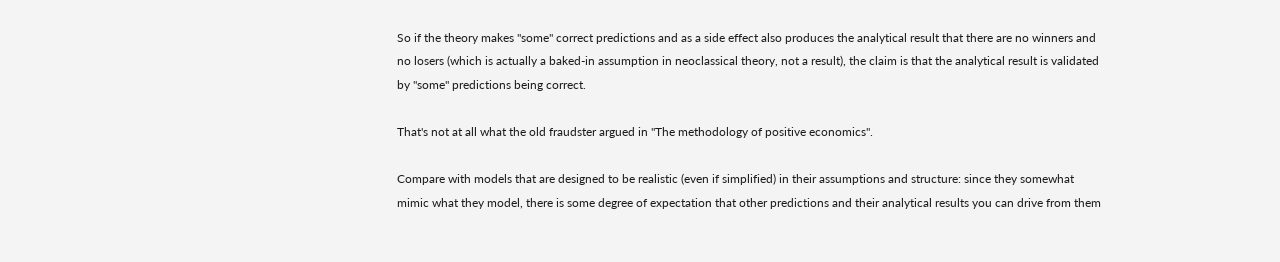So if the theory makes "some" correct predictions and as a side effect also produces the analytical result that there are no winners and no losers (which is actually a baked-in assumption in neoclassical theory, not a result), the claim is that the analytical result is validated by "some" predictions being correct.

That's not at all what the old fraudster argued in "The methodology of positive economics".

Compare with models that are designed to be realistic (even if simplified) in their assumptions and structure: since they somewhat mimic what they model, there is some degree of expectation that other predictions and their analytical results you can drive from them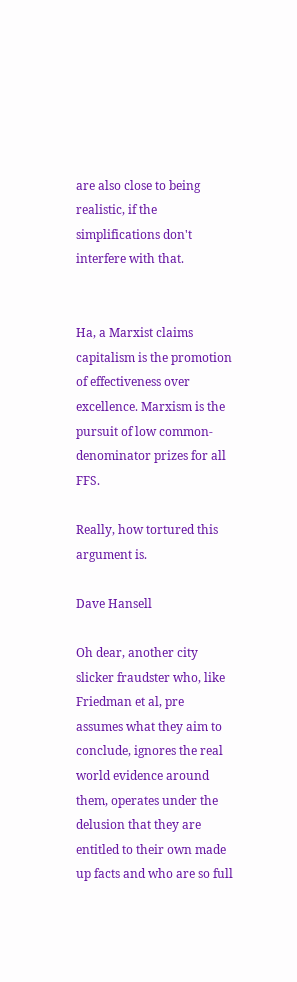are also close to being realistic, if the simplifications don't interfere with that.


Ha, a Marxist claims capitalism is the promotion of effectiveness over excellence. Marxism is the pursuit of low common-denominator prizes for all FFS.

Really, how tortured this argument is.

Dave Hansell

Oh dear, another city slicker fraudster who, like Friedman et al, pre assumes what they aim to conclude, ignores the real world evidence around them, operates under the delusion that they are entitled to their own made up facts and who are so full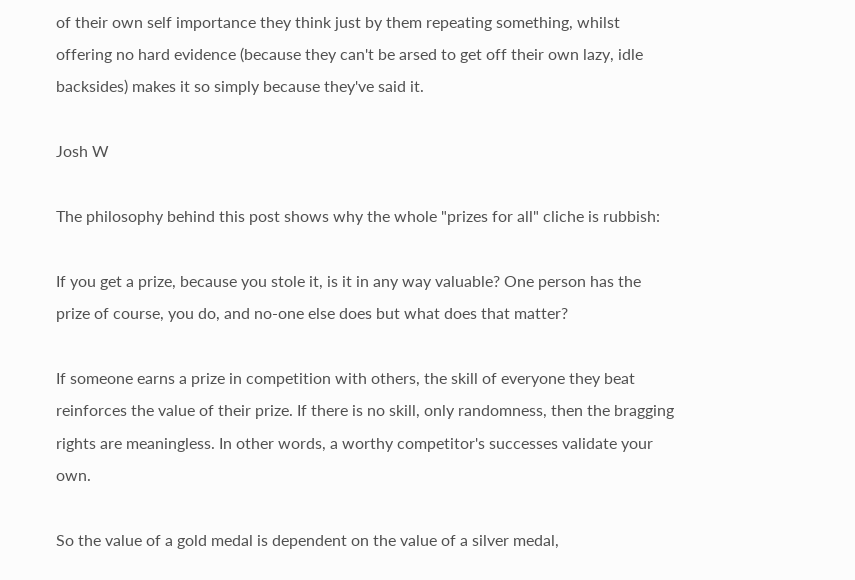of their own self importance they think just by them repeating something, whilst offering no hard evidence (because they can't be arsed to get off their own lazy, idle backsides) makes it so simply because they've said it.

Josh W

The philosophy behind this post shows why the whole "prizes for all" cliche is rubbish:

If you get a prize, because you stole it, is it in any way valuable? One person has the prize of course, you do, and no-one else does but what does that matter?

If someone earns a prize in competition with others, the skill of everyone they beat reinforces the value of their prize. If there is no skill, only randomness, then the bragging rights are meaningless. In other words, a worthy competitor's successes validate your own.

So the value of a gold medal is dependent on the value of a silver medal,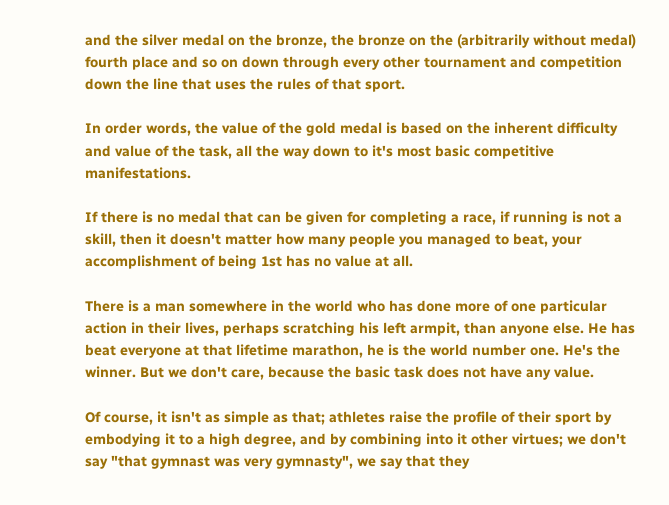and the silver medal on the bronze, the bronze on the (arbitrarily without medal) fourth place and so on down through every other tournament and competition down the line that uses the rules of that sport.

In order words, the value of the gold medal is based on the inherent difficulty and value of the task, all the way down to it's most basic competitive manifestations.

If there is no medal that can be given for completing a race, if running is not a skill, then it doesn't matter how many people you managed to beat, your accomplishment of being 1st has no value at all.

There is a man somewhere in the world who has done more of one particular action in their lives, perhaps scratching his left armpit, than anyone else. He has beat everyone at that lifetime marathon, he is the world number one. He's the winner. But we don't care, because the basic task does not have any value.

Of course, it isn't as simple as that; athletes raise the profile of their sport by embodying it to a high degree, and by combining into it other virtues; we don't say "that gymnast was very gymnasty", we say that they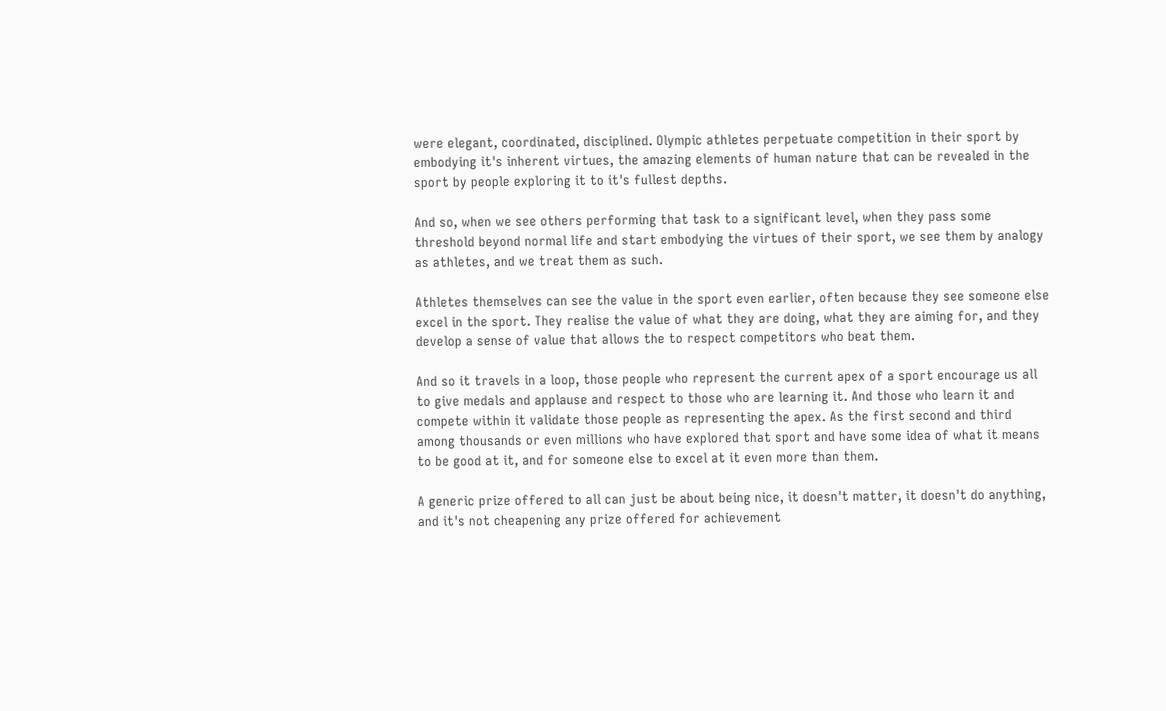were elegant, coordinated, disciplined. Olympic athletes perpetuate competition in their sport by embodying it's inherent virtues, the amazing elements of human nature that can be revealed in the sport by people exploring it to it's fullest depths.

And so, when we see others performing that task to a significant level, when they pass some threshold beyond normal life and start embodying the virtues of their sport, we see them by analogy as athletes, and we treat them as such.

Athletes themselves can see the value in the sport even earlier, often because they see someone else excel in the sport. They realise the value of what they are doing, what they are aiming for, and they develop a sense of value that allows the to respect competitors who beat them.

And so it travels in a loop, those people who represent the current apex of a sport encourage us all to give medals and applause and respect to those who are learning it. And those who learn it and compete within it validate those people as representing the apex. As the first second and third among thousands or even millions who have explored that sport and have some idea of what it means to be good at it, and for someone else to excel at it even more than them.

A generic prize offered to all can just be about being nice, it doesn't matter, it doesn't do anything, and it's not cheapening any prize offered for achievement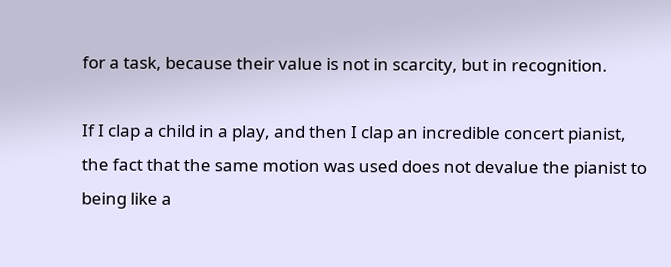for a task, because their value is not in scarcity, but in recognition.

If I clap a child in a play, and then I clap an incredible concert pianist, the fact that the same motion was used does not devalue the pianist to being like a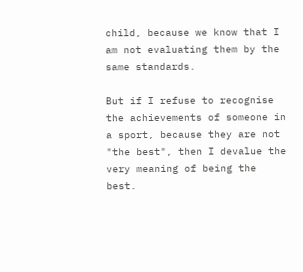child, because we know that I am not evaluating them by the same standards.

But if I refuse to recognise the achievements of someone in a sport, because they are not "the best", then I devalue the very meaning of being the best.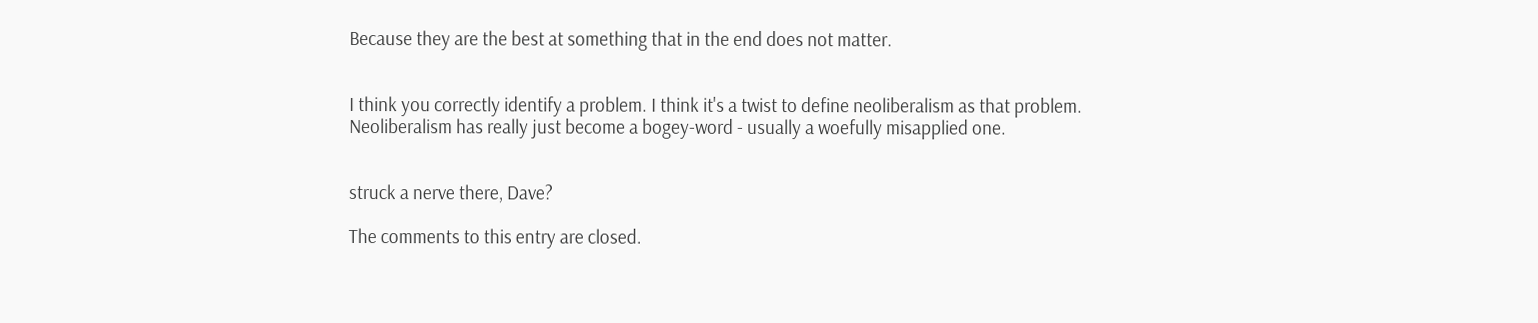Because they are the best at something that in the end does not matter.


I think you correctly identify a problem. I think it's a twist to define neoliberalism as that problem. Neoliberalism has really just become a bogey-word - usually a woefully misapplied one.


struck a nerve there, Dave?

The comments to this entry are closed.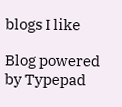blogs I like

Blog powered by Typepad